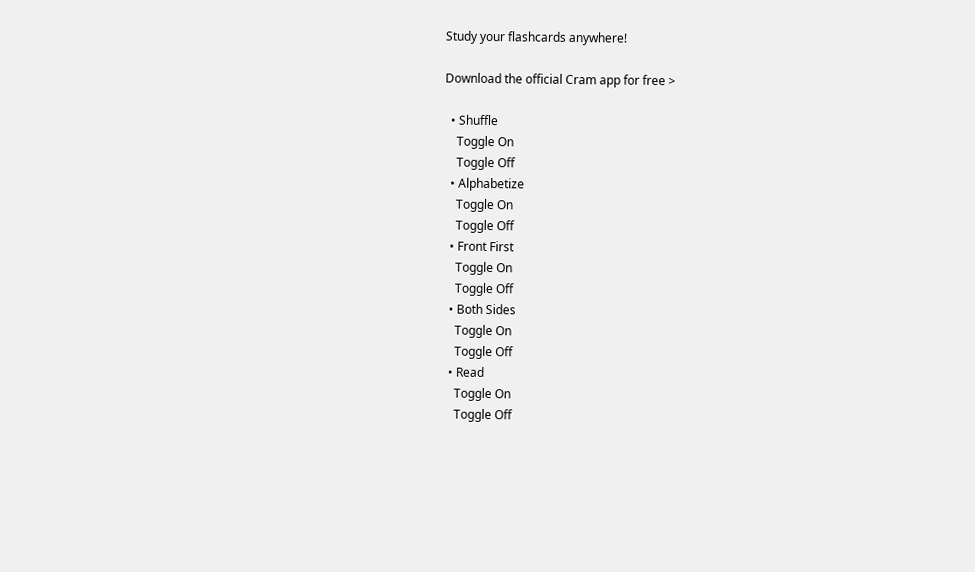Study your flashcards anywhere!

Download the official Cram app for free >

  • Shuffle
    Toggle On
    Toggle Off
  • Alphabetize
    Toggle On
    Toggle Off
  • Front First
    Toggle On
    Toggle Off
  • Both Sides
    Toggle On
    Toggle Off
  • Read
    Toggle On
    Toggle Off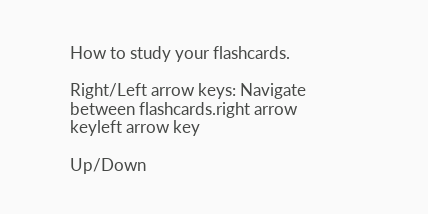How to study your flashcards.

Right/Left arrow keys: Navigate between flashcards.right arrow keyleft arrow key

Up/Down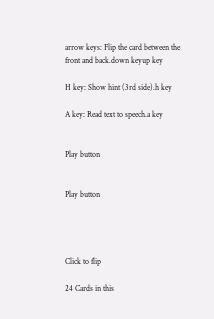arrow keys: Flip the card between the front and back.down keyup key

H key: Show hint (3rd side).h key

A key: Read text to speech.a key


Play button


Play button




Click to flip

24 Cards in this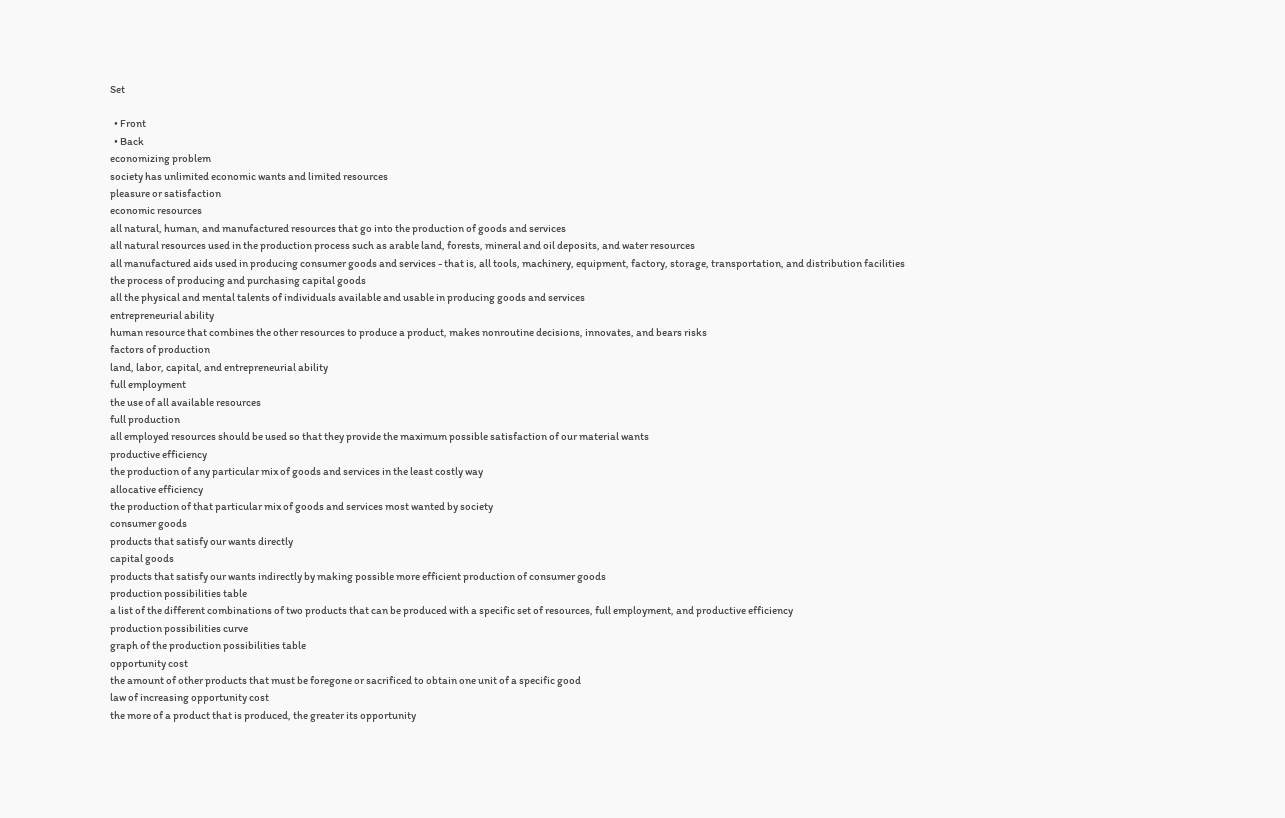Set

  • Front
  • Back
economizing problem
society has unlimited economic wants and limited resources
pleasure or satisfaction
economic resources
all natural, human, and manufactured resources that go into the production of goods and services
all natural resources used in the production process such as arable land, forests, mineral and oil deposits, and water resources
all manufactured aids used in producing consumer goods and services - that is, all tools, machinery, equipment, factory, storage, transportation, and distribution facilities
the process of producing and purchasing capital goods
all the physical and mental talents of individuals available and usable in producing goods and services
entrepreneurial ability
human resource that combines the other resources to produce a product, makes nonroutine decisions, innovates, and bears risks
factors of production
land, labor, capital, and entrepreneurial ability
full employment
the use of all available resources
full production
all employed resources should be used so that they provide the maximum possible satisfaction of our material wants
productive efficiency
the production of any particular mix of goods and services in the least costly way
allocative efficiency
the production of that particular mix of goods and services most wanted by society
consumer goods
products that satisfy our wants directly
capital goods
products that satisfy our wants indirectly by making possible more efficient production of consumer goods
production possibilities table
a list of the different combinations of two products that can be produced with a specific set of resources, full employment, and productive efficiency
production possibilities curve
graph of the production possibilities table
opportunity cost
the amount of other products that must be foregone or sacrificed to obtain one unit of a specific good
law of increasing opportunity cost
the more of a product that is produced, the greater its opportunity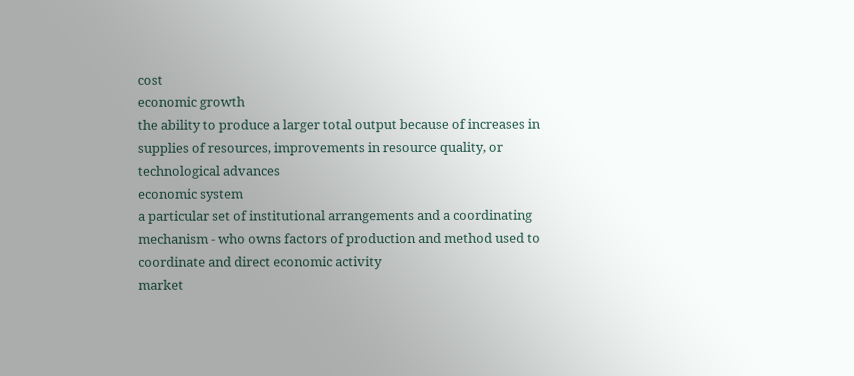cost
economic growth
the ability to produce a larger total output because of increases in supplies of resources, improvements in resource quality, or technological advances
economic system
a particular set of institutional arrangements and a coordinating mechanism - who owns factors of production and method used to coordinate and direct economic activity
market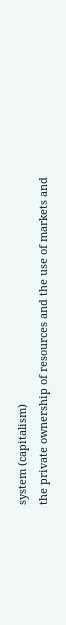system (capitalism)
the private ownership of resources and the use of markets and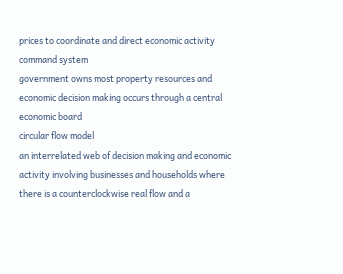prices to coordinate and direct economic activity
command system
government owns most property resources and economic decision making occurs through a central economic board
circular flow model
an interrelated web of decision making and economic activity involving businesses and households where there is a counterclockwise real flow and a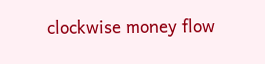clockwise money flow